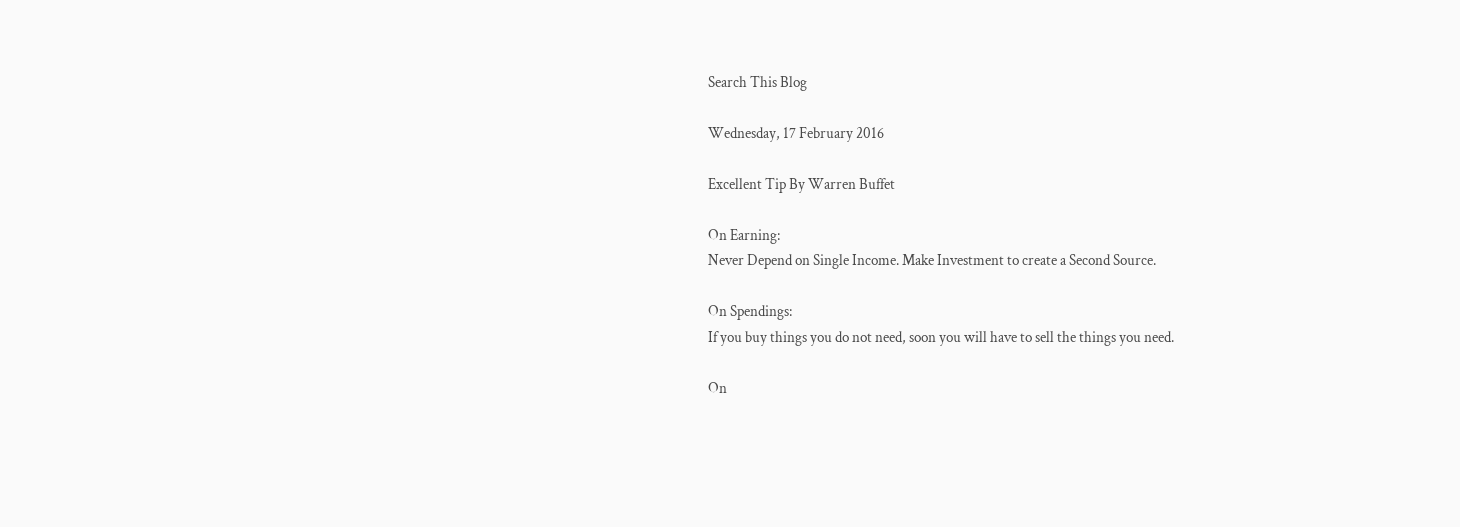Search This Blog

Wednesday, 17 February 2016

Excellent Tip By Warren Buffet

On Earning:
Never Depend on Single Income. Make Investment to create a Second Source.

On Spendings:
If you buy things you do not need, soon you will have to sell the things you need.

On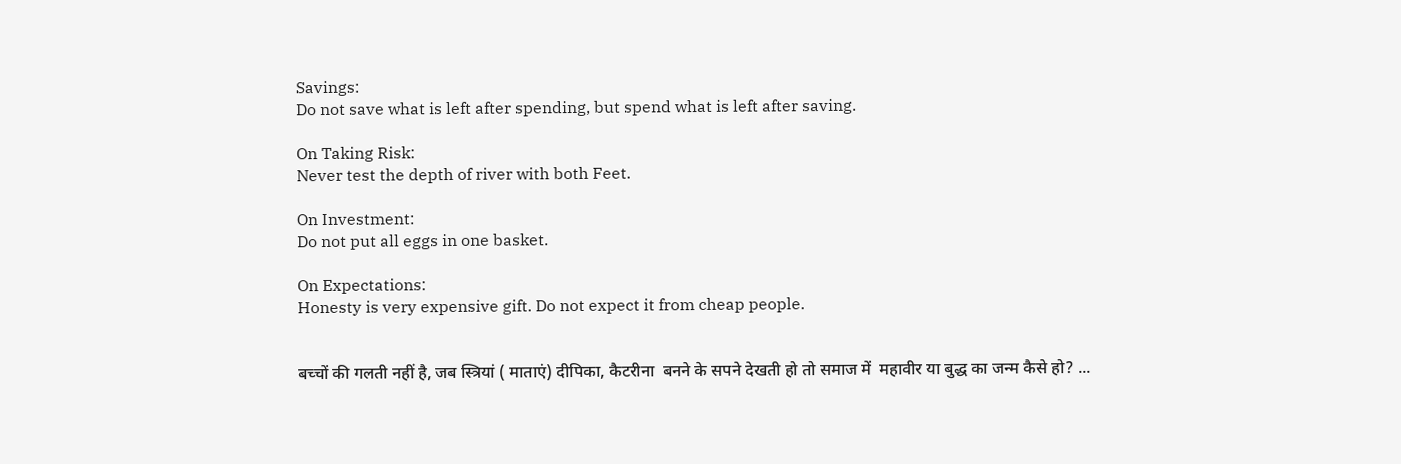Savings:
Do not save what is left after spending, but spend what is left after saving.

On Taking Risk:
Never test the depth of river with both Feet.

On Investment:
Do not put all eggs in one basket.

On Expectations:
Honesty is very expensive gift. Do not expect it from cheap people.


बच्चों की गलती नहीं है, जब स्त्रियां ( माताएं) दीपिका, कैटरीना  बनने के सपने देखती हो तो समाज में  महावीर या बुद्ध का जन्म कैसे हो? ...